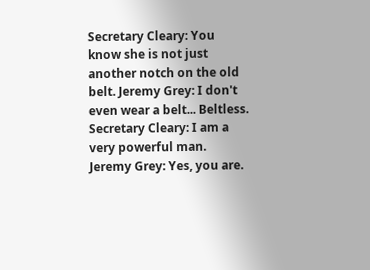Secretary Cleary: You know she is not just another notch on the old belt. Jeremy Grey: I don't even wear a belt... Beltless. Secretary Cleary: I am a very powerful man. Jeremy Grey: Yes, you are.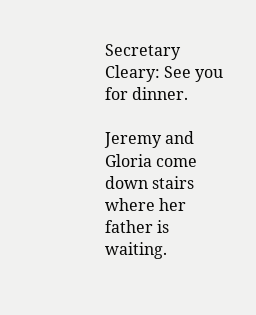Secretary Cleary: See you for dinner.

Jeremy and Gloria come down stairs where her father is waiting.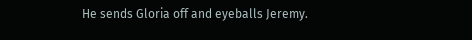He sends Gloria off and eyeballs Jeremy.